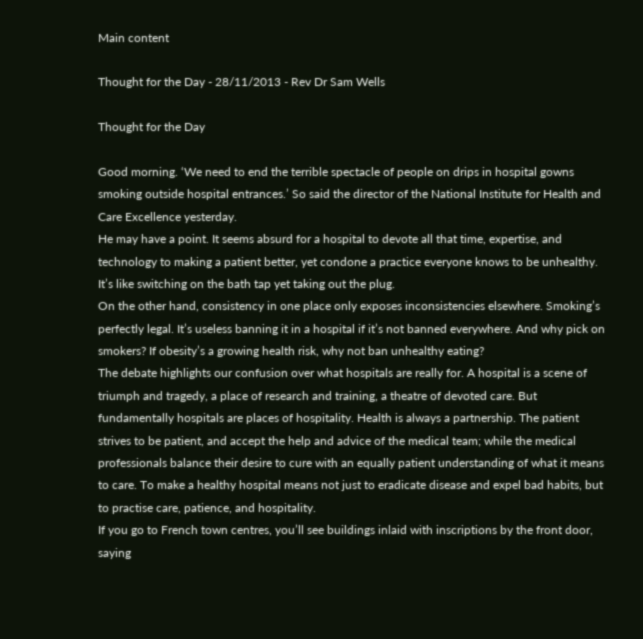Main content

Thought for the Day - 28/11/2013 - Rev Dr Sam Wells

Thought for the Day

Good morning. ‘We need to end the terrible spectacle of people on drips in hospital gowns smoking outside hospital entrances.’ So said the director of the National Institute for Health and Care Excellence yesterday.
He may have a point. It seems absurd for a hospital to devote all that time, expertise, and technology to making a patient better, yet condone a practice everyone knows to be unhealthy. It’s like switching on the bath tap yet taking out the plug.
On the other hand, consistency in one place only exposes inconsistencies elsewhere. Smoking’s perfectly legal. It’s useless banning it in a hospital if it’s not banned everywhere. And why pick on smokers? If obesity’s a growing health risk, why not ban unhealthy eating?
The debate highlights our confusion over what hospitals are really for. A hospital is a scene of triumph and tragedy, a place of research and training, a theatre of devoted care. But fundamentally hospitals are places of hospitality. Health is always a partnership. The patient strives to be patient, and accept the help and advice of the medical team; while the medical professionals balance their desire to cure with an equally patient understanding of what it means to care. To make a healthy hospital means not just to eradicate disease and expel bad habits, but to practise care, patience, and hospitality.
If you go to French town centres, you’ll see buildings inlaid with inscriptions by the front door, saying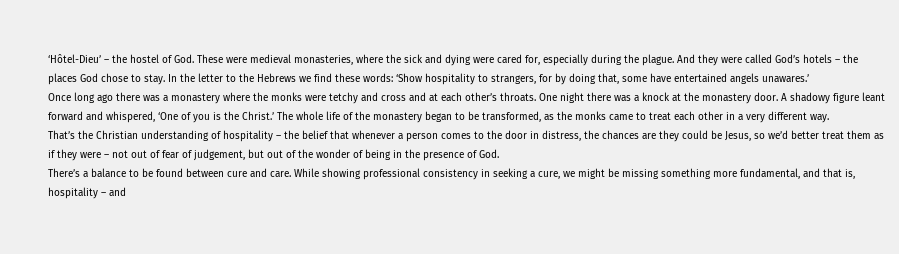‘Hôtel-Dieu’ – the hostel of God. These were medieval monasteries, where the sick and dying were cared for, especially during the plague. And they were called God’s hotels – the places God chose to stay. In the letter to the Hebrews we find these words: ‘Show hospitality to strangers, for by doing that, some have entertained angels unawares.’
Once long ago there was a monastery where the monks were tetchy and cross and at each other’s throats. One night there was a knock at the monastery door. A shadowy figure leant forward and whispered, ‘One of you is the Christ.’ The whole life of the monastery began to be transformed, as the monks came to treat each other in a very different way.
That’s the Christian understanding of hospitality – the belief that whenever a person comes to the door in distress, the chances are they could be Jesus, so we’d better treat them as if they were – not out of fear of judgement, but out of the wonder of being in the presence of God.
There’s a balance to be found between cure and care. While showing professional consistency in seeking a cure, we might be missing something more fundamental, and that is, hospitality – and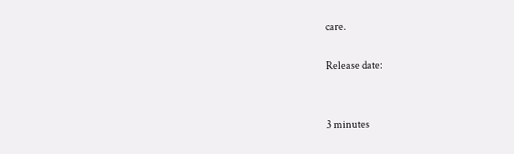care.

Release date:


3 minutes